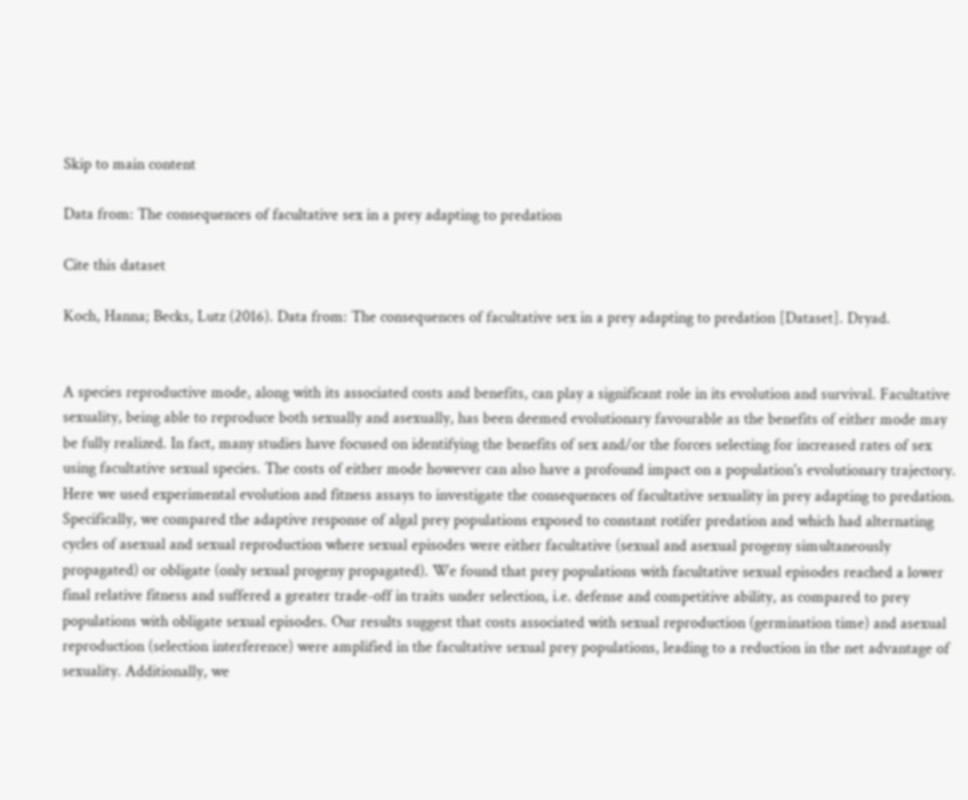Skip to main content

Data from: The consequences of facultative sex in a prey adapting to predation

Cite this dataset

Koch, Hanna; Becks, Lutz (2016). Data from: The consequences of facultative sex in a prey adapting to predation [Dataset]. Dryad.


A species reproductive mode, along with its associated costs and benefits, can play a significant role in its evolution and survival. Facultative sexuality, being able to reproduce both sexually and asexually, has been deemed evolutionary favourable as the benefits of either mode may be fully realized. In fact, many studies have focused on identifying the benefits of sex and/or the forces selecting for increased rates of sex using facultative sexual species. The costs of either mode however can also have a profound impact on a population's evolutionary trajectory. Here we used experimental evolution and fitness assays to investigate the consequences of facultative sexuality in prey adapting to predation. Specifically, we compared the adaptive response of algal prey populations exposed to constant rotifer predation and which had alternating cycles of asexual and sexual reproduction where sexual episodes were either facultative (sexual and asexual progeny simultaneously propagated) or obligate (only sexual progeny propagated). We found that prey populations with facultative sexual episodes reached a lower final relative fitness and suffered a greater trade-off in traits under selection, i.e. defense and competitive ability, as compared to prey populations with obligate sexual episodes. Our results suggest that costs associated with sexual reproduction (germination time) and asexual reproduction (selection interference) were amplified in the facultative sexual prey populations, leading to a reduction in the net advantage of sexuality. Additionally, we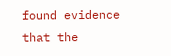found evidence that the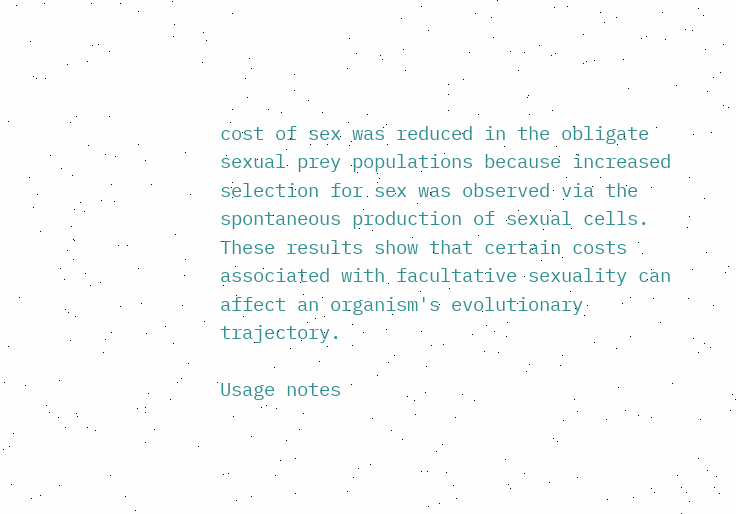cost of sex was reduced in the obligate sexual prey populations because increased selection for sex was observed via the spontaneous production of sexual cells. These results show that certain costs associated with facultative sexuality can affect an organism's evolutionary trajectory.

Usage notes